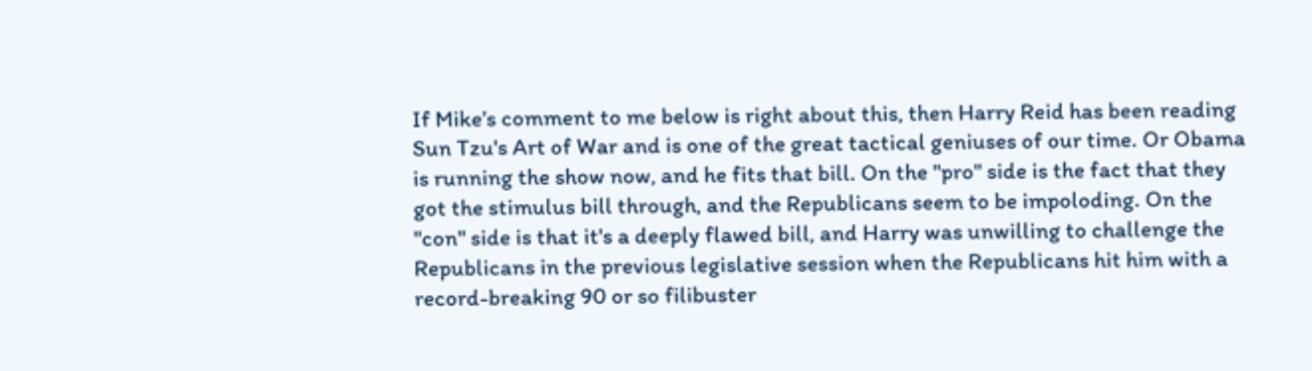If Mike’s comment to me below is right about this, then Harry Reid has been reading Sun Tzu's Art of War and is one of the great tactical geniuses of our time. Or Obama is running the show now, and he fits that bill. On the "pro" side is the fact that they got the stimulus bill through, and the Republicans seem to be impoloding. On the "con" side is that it's a deeply flawed bill, and Harry was unwilling to challenge the Republicans in the previous legislative session when the Republicans hit him with a record-breaking 90 or so filibuster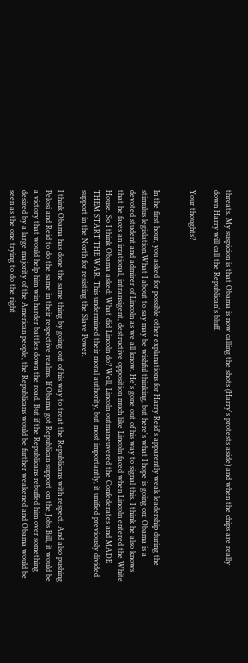threats. My suspicion is that Obama is now calling the shots (Harry's protests aside) and when the chips are really down Harry will call the Republican's bluff.

Your thoughts?


In the first hour, you asked for possible other explanations for Harry Reid's apparently weak leadership during the stimulus legislation.What I about to say may be wishful thinking, but here's what I hope is going on: Obama is a devoted student and admirer of Lincoln as we all know. He's gone out of his way to signal this. I think he also knows that he faces an irrational, intransigent, destructive opposition much like Lincoln faced when Lincoln entered the White House. So I think Obama asked: What did Lincoln do? Well, Lincoln outmaneuvered the Confederates and MADE THEM START THE WAR. This undermined their moral authority, but most importantly, it unified previously divided support in the North for resisting the Slave Power.

I think Obama has done the same thing by going out of his way to treat the Republicans with respect. And also pushing Pelosi and Reid to do the same in their respective realms. If Obama got Republican support on the Jobs Bill, it would be a victory that would help him win harder battles down the road. But if the Republicans rebuffed him over something desired by a large majority of the American people, the Republicans would be further weakened and Obama would be seen as the one trying to do the right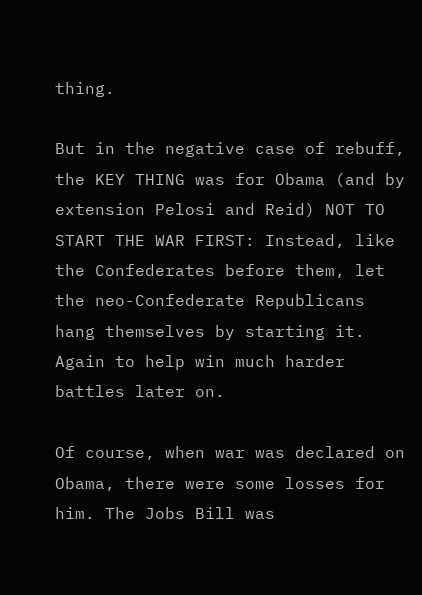thing.

But in the negative case of rebuff, the KEY THING was for Obama (and by extension Pelosi and Reid) NOT TO START THE WAR FIRST: Instead, like the Confederates before them, let the neo-Confederate Republicans hang themselves by starting it. Again to help win much harder battles later on.

Of course, when war was declared on Obama, there were some losses for him. The Jobs Bill was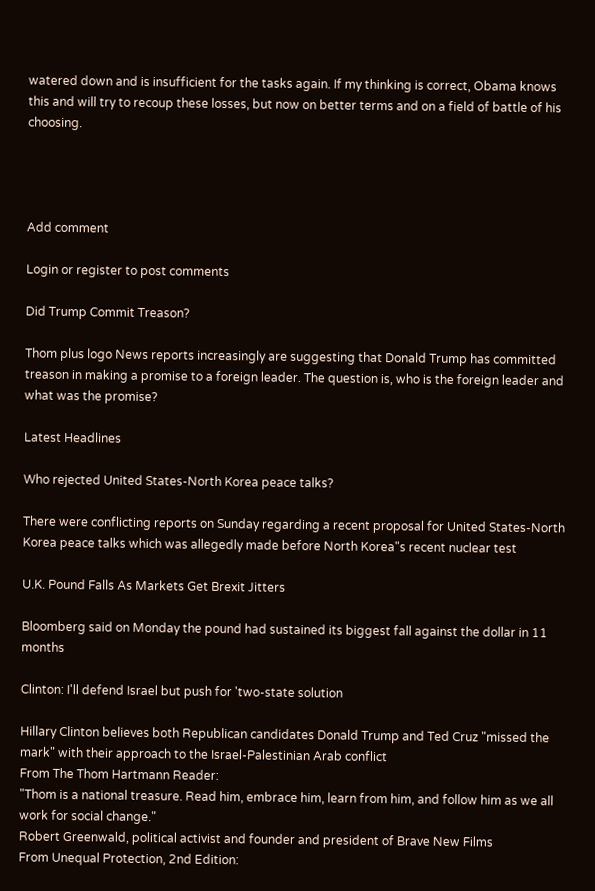watered down and is insufficient for the tasks again. If my thinking is correct, Obama knows this and will try to recoup these losses, but now on better terms and on a field of battle of his choosing.




Add comment

Login or register to post comments

Did Trump Commit Treason?

Thom plus logo News reports increasingly are suggesting that Donald Trump has committed treason in making a promise to a foreign leader. The question is, who is the foreign leader and what was the promise?

Latest Headlines

Who rejected United States-North Korea peace talks?

There were conflicting reports on Sunday regarding a recent proposal for United States-North Korea peace talks which was allegedly made before North Korea"s recent nuclear test

U.K. Pound Falls As Markets Get Brexit Jitters

Bloomberg said on Monday the pound had sustained its biggest fall against the dollar in 11 months

Clinton: I'll defend Israel but push for 'two-state solution

Hillary Clinton believes both Republican candidates Donald Trump and Ted Cruz "missed the mark" with their approach to the Israel-Palestinian Arab conflict
From The Thom Hartmann Reader:
"Thom is a national treasure. Read him, embrace him, learn from him, and follow him as we all work for social change."
Robert Greenwald, political activist and founder and president of Brave New Films
From Unequal Protection, 2nd Edition: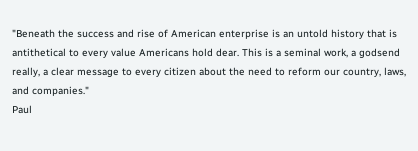"Beneath the success and rise of American enterprise is an untold history that is antithetical to every value Americans hold dear. This is a seminal work, a godsend really, a clear message to every citizen about the need to reform our country, laws, and companies."
Paul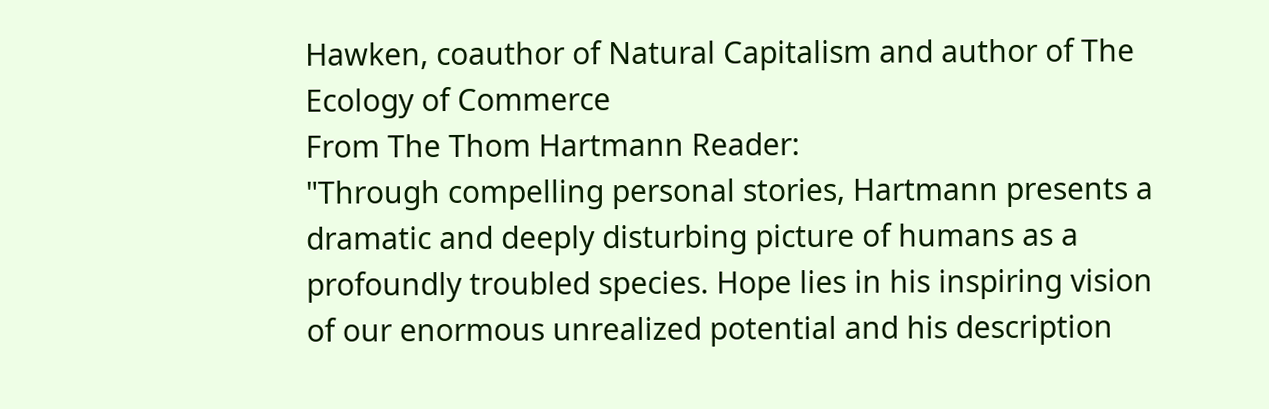Hawken, coauthor of Natural Capitalism and author of The Ecology of Commerce
From The Thom Hartmann Reader:
"Through compelling personal stories, Hartmann presents a dramatic and deeply disturbing picture of humans as a profoundly troubled species. Hope lies in his inspiring vision of our enormous unrealized potential and his description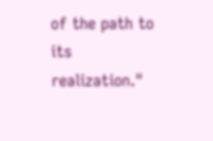of the path to its realization."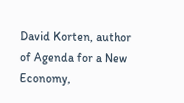David Korten, author of Agenda for a New Economy,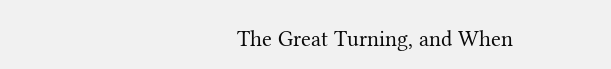The Great Turning, and When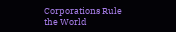Corporations Rule the World